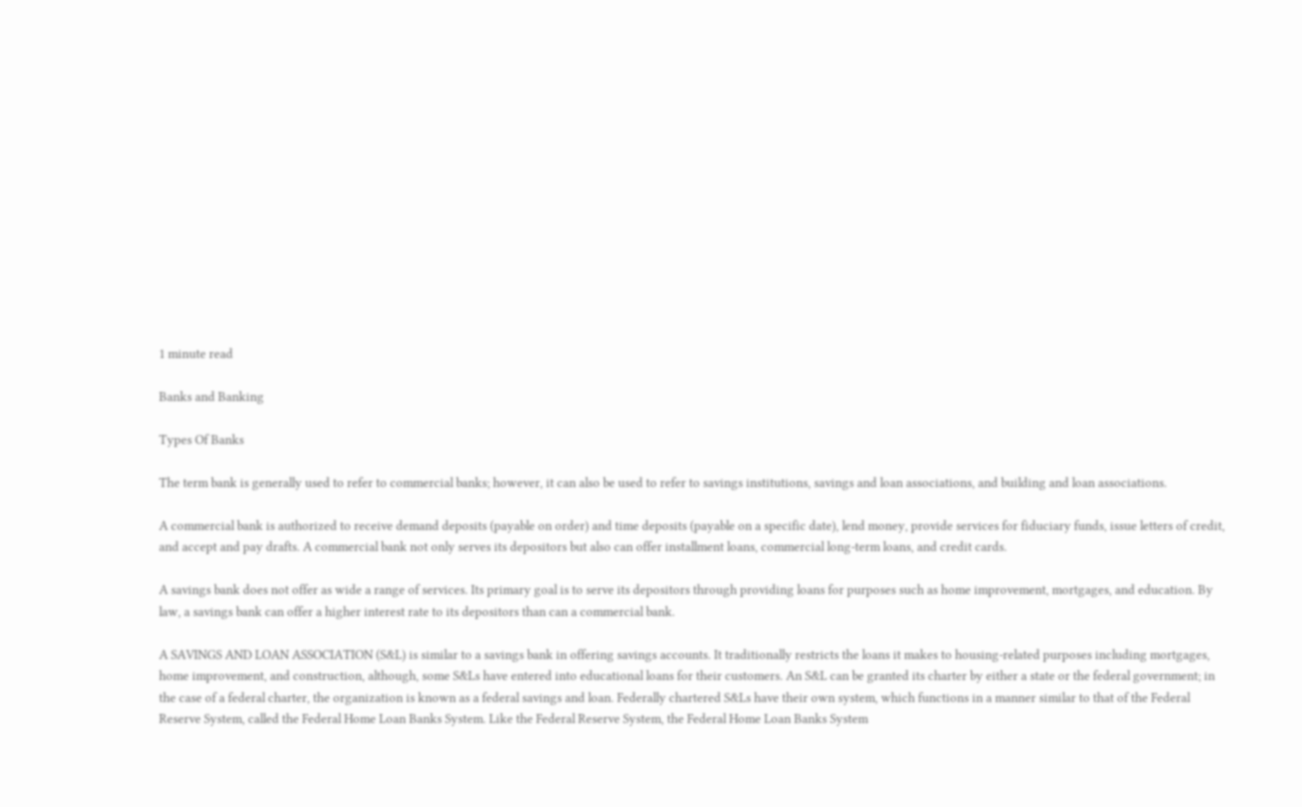1 minute read

Banks and Banking

Types Of Banks

The term bank is generally used to refer to commercial banks; however, it can also be used to refer to savings institutions, savings and loan associations, and building and loan associations.

A commercial bank is authorized to receive demand deposits (payable on order) and time deposits (payable on a specific date), lend money, provide services for fiduciary funds, issue letters of credit, and accept and pay drafts. A commercial bank not only serves its depositors but also can offer installment loans, commercial long-term loans, and credit cards.

A savings bank does not offer as wide a range of services. Its primary goal is to serve its depositors through providing loans for purposes such as home improvement, mortgages, and education. By law, a savings bank can offer a higher interest rate to its depositors than can a commercial bank.

A SAVINGS AND LOAN ASSOCIATION (S&L) is similar to a savings bank in offering savings accounts. It traditionally restricts the loans it makes to housing-related purposes including mortgages, home improvement, and construction, although, some S&Ls have entered into educational loans for their customers. An S&L can be granted its charter by either a state or the federal government; in the case of a federal charter, the organization is known as a federal savings and loan. Federally chartered S&Ls have their own system, which functions in a manner similar to that of the Federal Reserve System, called the Federal Home Loan Banks System. Like the Federal Reserve System, the Federal Home Loan Banks System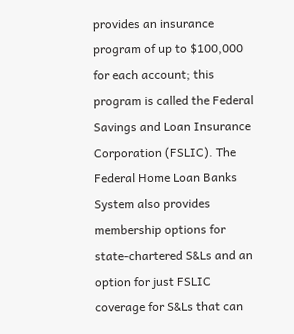provides an insurance program of up to $100,000 for each account; this program is called the Federal Savings and Loan Insurance Corporation (FSLIC). The Federal Home Loan Banks System also provides membership options for state-chartered S&Ls and an option for just FSLIC coverage for S&Ls that can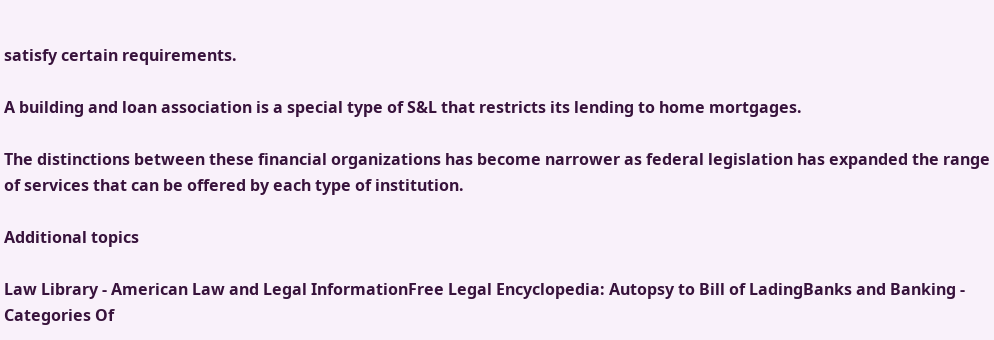satisfy certain requirements.

A building and loan association is a special type of S&L that restricts its lending to home mortgages.

The distinctions between these financial organizations has become narrower as federal legislation has expanded the range of services that can be offered by each type of institution.

Additional topics

Law Library - American Law and Legal InformationFree Legal Encyclopedia: Autopsy to Bill of LadingBanks and Banking - Categories Of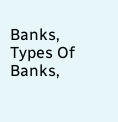Banks, Types Of Banks,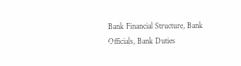Bank Financial Structure, Bank Officials, Bank Duties